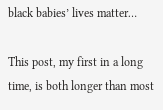black babies’ lives matter…

This post, my first in a long time, is both longer than most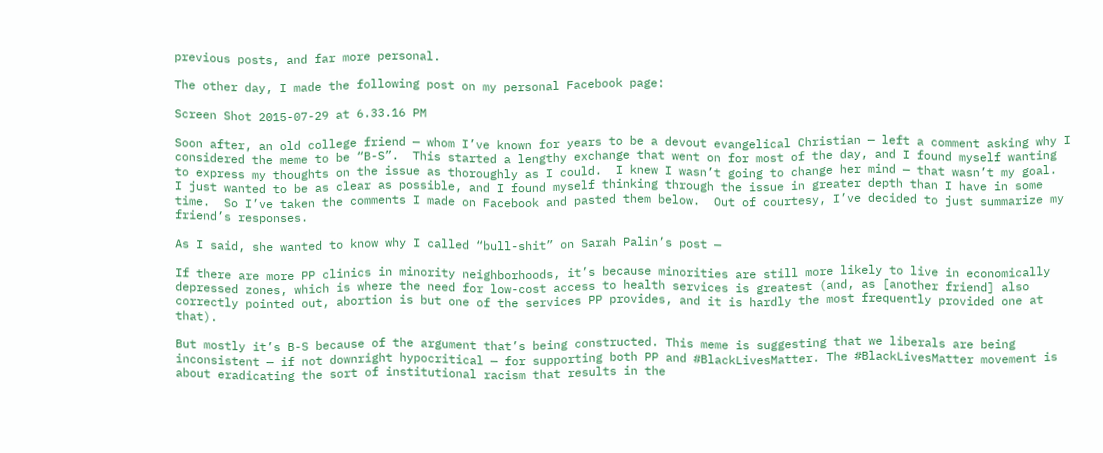previous posts, and far more personal.

The other day, I made the following post on my personal Facebook page:

Screen Shot 2015-07-29 at 6.33.16 PM

Soon after, an old college friend — whom I’ve known for years to be a devout evangelical Christian — left a comment asking why I considered the meme to be “B-S”.  This started a lengthy exchange that went on for most of the day, and I found myself wanting to express my thoughts on the issue as thoroughly as I could.  I knew I wasn’t going to change her mind — that wasn’t my goal.  I just wanted to be as clear as possible, and I found myself thinking through the issue in greater depth than I have in some time.  So I’ve taken the comments I made on Facebook and pasted them below.  Out of courtesy, I’ve decided to just summarize my friend’s responses.

As I said, she wanted to know why I called “bull-shit” on Sarah Palin’s post —

If there are more PP clinics in minority neighborhoods, it’s because minorities are still more likely to live in economically depressed zones, which is where the need for low-cost access to health services is greatest (and, as [another friend] also correctly pointed out, abortion is but one of the services PP provides, and it is hardly the most frequently provided one at that).

But mostly it’s B-S because of the argument that’s being constructed. This meme is suggesting that we liberals are being inconsistent — if not downright hypocritical — for supporting both PP and #BlackLivesMatter. The #BlackLivesMatter movement is about eradicating the sort of institutional racism that results in the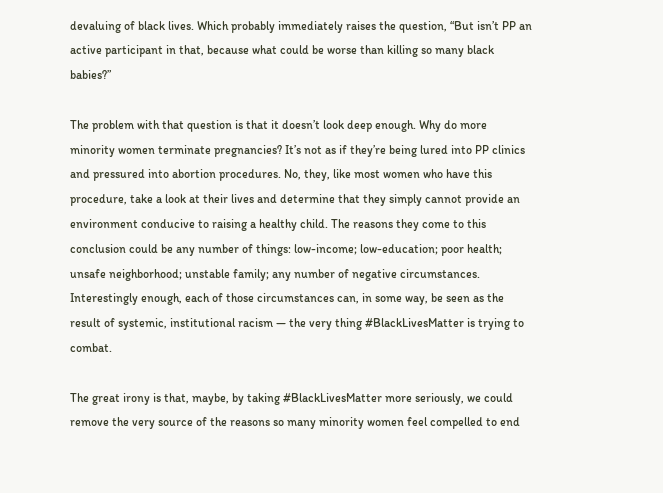devaluing of black lives. Which probably immediately raises the question, “But isn’t PP an active participant in that, because what could be worse than killing so many black babies?”

The problem with that question is that it doesn’t look deep enough. Why do more minority women terminate pregnancies? It’s not as if they’re being lured into PP clinics and pressured into abortion procedures. No, they, like most women who have this procedure, take a look at their lives and determine that they simply cannot provide an environment conducive to raising a healthy child. The reasons they come to this conclusion could be any number of things: low-income; low-education; poor health; unsafe neighborhood; unstable family; any number of negative circumstances. Interestingly enough, each of those circumstances can, in some way, be seen as the result of systemic, institutional racism — the very thing #BlackLivesMatter is trying to combat.

The great irony is that, maybe, by taking #BlackLivesMatter more seriously, we could remove the very source of the reasons so many minority women feel compelled to end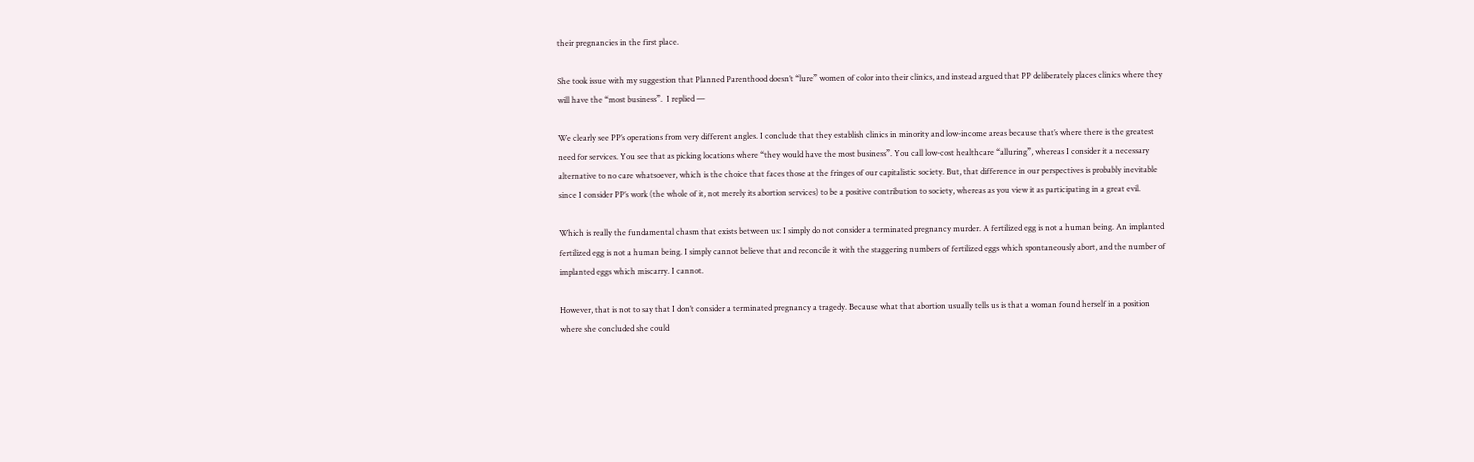their pregnancies in the first place.

She took issue with my suggestion that Planned Parenthood doesn’t “lure” women of color into their clinics, and instead argued that PP deliberately places clinics where they will have the “most business”.  I replied —

We clearly see PP’s operations from very different angles. I conclude that they establish clinics in minority and low-income areas because that’s where there is the greatest need for services. You see that as picking locations where “they would have the most business”. You call low-cost healthcare “alluring”, whereas I consider it a necessary alternative to no care whatsoever, which is the choice that faces those at the fringes of our capitalistic society. But, that difference in our perspectives is probably inevitable since I consider PP’s work (the whole of it, not merely its abortion services) to be a positive contribution to society, whereas as you view it as participating in a great evil.

Which is really the fundamental chasm that exists between us: I simply do not consider a terminated pregnancy murder. A fertilized egg is not a human being. An implanted fertilized egg is not a human being. I simply cannot believe that and reconcile it with the staggering numbers of fertilized eggs which spontaneously abort, and the number of implanted eggs which miscarry. I cannot.

However, that is not to say that I don’t consider a terminated pregnancy a tragedy. Because what that abortion usually tells us is that a woman found herself in a position where she concluded she could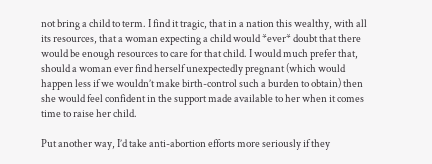not bring a child to term. I find it tragic, that in a nation this wealthy, with all its resources, that a woman expecting a child would *ever* doubt that there would be enough resources to care for that child. I would much prefer that, should a woman ever find herself unexpectedly pregnant (which would happen less if we wouldn’t make birth-control such a burden to obtain) then she would feel confident in the support made available to her when it comes time to raise her child.

Put another way, I’d take anti-abortion efforts more seriously if they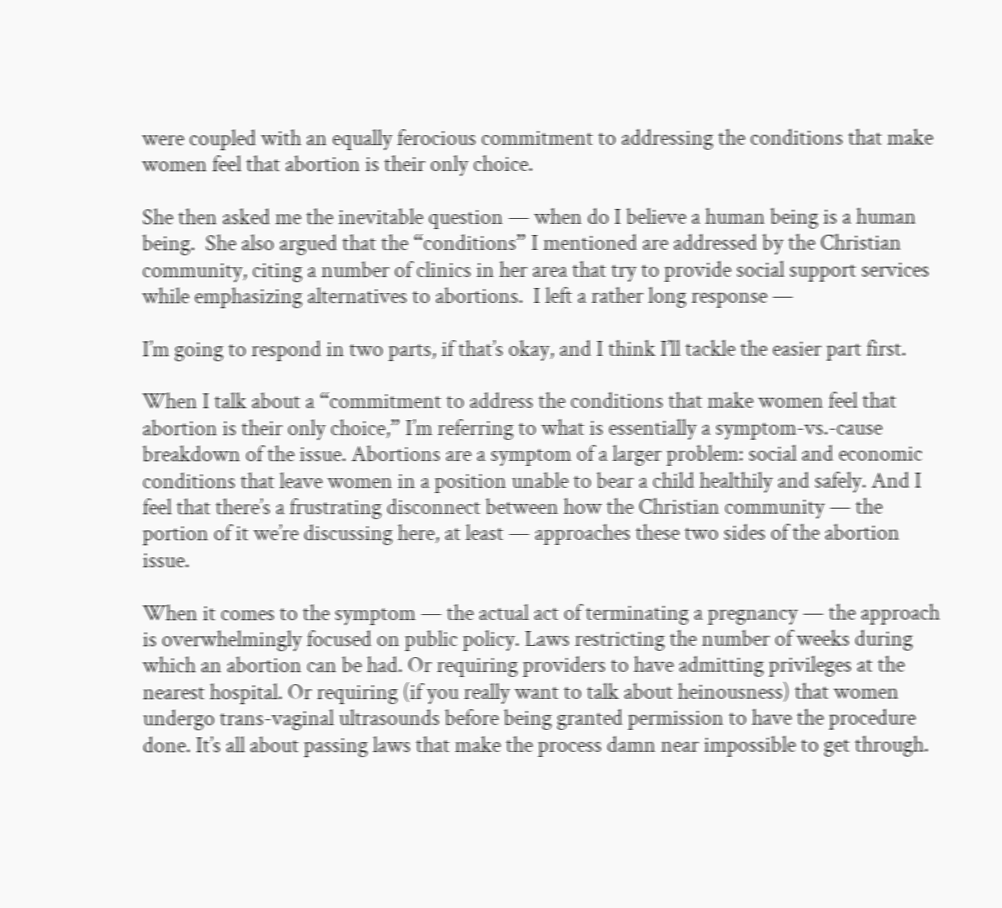were coupled with an equally ferocious commitment to addressing the conditions that make women feel that abortion is their only choice.

She then asked me the inevitable question — when do I believe a human being is a human being.  She also argued that the “conditions” I mentioned are addressed by the Christian community, citing a number of clinics in her area that try to provide social support services while emphasizing alternatives to abortions.  I left a rather long response —

I’m going to respond in two parts, if that’s okay, and I think I’ll tackle the easier part first.

When I talk about a “commitment to address the conditions that make women feel that abortion is their only choice,” I’m referring to what is essentially a symptom-vs.-cause breakdown of the issue. Abortions are a symptom of a larger problem: social and economic conditions that leave women in a position unable to bear a child healthily and safely. And I feel that there’s a frustrating disconnect between how the Christian community — the portion of it we’re discussing here, at least — approaches these two sides of the abortion issue.

When it comes to the symptom — the actual act of terminating a pregnancy — the approach is overwhelmingly focused on public policy. Laws restricting the number of weeks during which an abortion can be had. Or requiring providers to have admitting privileges at the nearest hospital. Or requiring (if you really want to talk about heinousness) that women undergo trans-vaginal ultrasounds before being granted permission to have the procedure done. It’s all about passing laws that make the process damn near impossible to get through.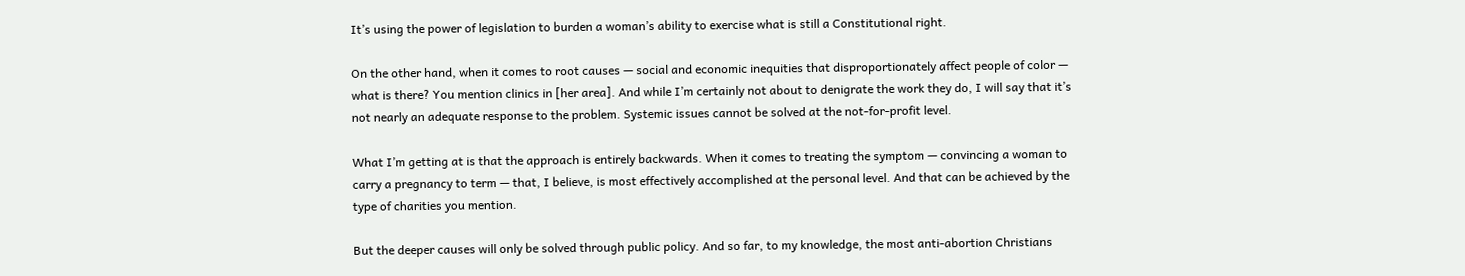It’s using the power of legislation to burden a woman’s ability to exercise what is still a Constitutional right.

On the other hand, when it comes to root causes — social and economic inequities that disproportionately affect people of color — what is there? You mention clinics in [her area]. And while I’m certainly not about to denigrate the work they do, I will say that it’s not nearly an adequate response to the problem. Systemic issues cannot be solved at the not-for-profit level.

What I’m getting at is that the approach is entirely backwards. When it comes to treating the symptom — convincing a woman to carry a pregnancy to term — that, I believe, is most effectively accomplished at the personal level. And that can be achieved by the type of charities you mention.

But the deeper causes will only be solved through public policy. And so far, to my knowledge, the most anti-abortion Christians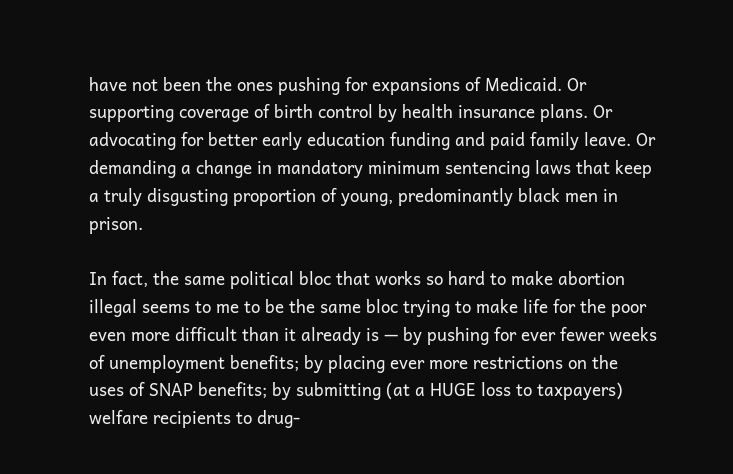have not been the ones pushing for expansions of Medicaid. Or supporting coverage of birth control by health insurance plans. Or advocating for better early education funding and paid family leave. Or demanding a change in mandatory minimum sentencing laws that keep a truly disgusting proportion of young, predominantly black men in prison.

In fact, the same political bloc that works so hard to make abortion illegal seems to me to be the same bloc trying to make life for the poor even more difficult than it already is — by pushing for ever fewer weeks of unemployment benefits; by placing ever more restrictions on the uses of SNAP benefits; by submitting (at a HUGE loss to taxpayers) welfare recipients to drug-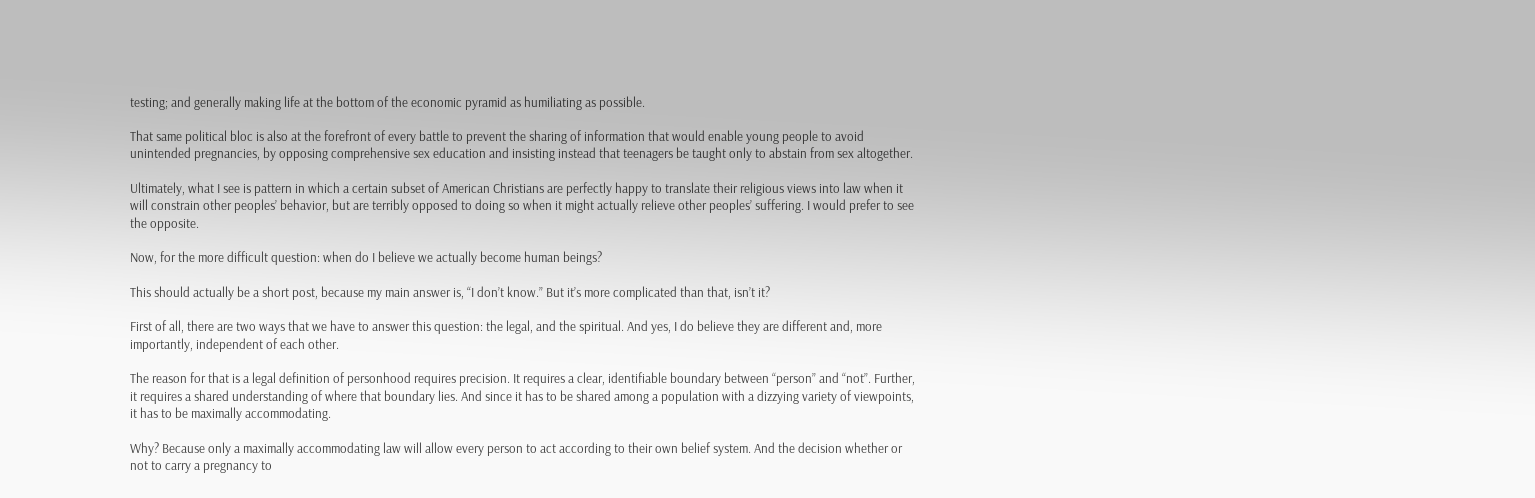testing; and generally making life at the bottom of the economic pyramid as humiliating as possible.

That same political bloc is also at the forefront of every battle to prevent the sharing of information that would enable young people to avoid unintended pregnancies, by opposing comprehensive sex education and insisting instead that teenagers be taught only to abstain from sex altogether.

Ultimately, what I see is pattern in which a certain subset of American Christians are perfectly happy to translate their religious views into law when it will constrain other peoples’ behavior, but are terribly opposed to doing so when it might actually relieve other peoples’ suffering. I would prefer to see the opposite.

Now, for the more difficult question: when do I believe we actually become human beings?

This should actually be a short post, because my main answer is, “I don’t know.” But it’s more complicated than that, isn’t it?

First of all, there are two ways that we have to answer this question: the legal, and the spiritual. And yes, I do believe they are different and, more importantly, independent of each other.

The reason for that is a legal definition of personhood requires precision. It requires a clear, identifiable boundary between “person” and “not”. Further, it requires a shared understanding of where that boundary lies. And since it has to be shared among a population with a dizzying variety of viewpoints, it has to be maximally accommodating.

Why? Because only a maximally accommodating law will allow every person to act according to their own belief system. And the decision whether or not to carry a pregnancy to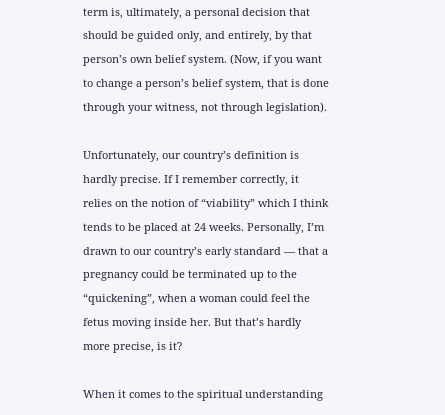term is, ultimately, a personal decision that should be guided only, and entirely, by that person’s own belief system. (Now, if you want to change a person’s belief system, that is done through your witness, not through legislation).

Unfortunately, our country’s definition is hardly precise. If I remember correctly, it relies on the notion of “viability” which I think tends to be placed at 24 weeks. Personally, I’m drawn to our country’s early standard — that a pregnancy could be terminated up to the “quickening”, when a woman could feel the fetus moving inside her. But that’s hardly more precise, is it?

When it comes to the spiritual understanding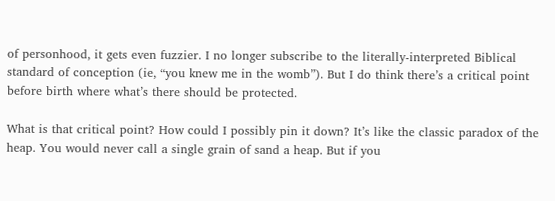of personhood, it gets even fuzzier. I no longer subscribe to the literally-interpreted Biblical standard of conception (ie, “you knew me in the womb”). But I do think there’s a critical point before birth where what’s there should be protected.

What is that critical point? How could I possibly pin it down? It’s like the classic paradox of the heap. You would never call a single grain of sand a heap. But if you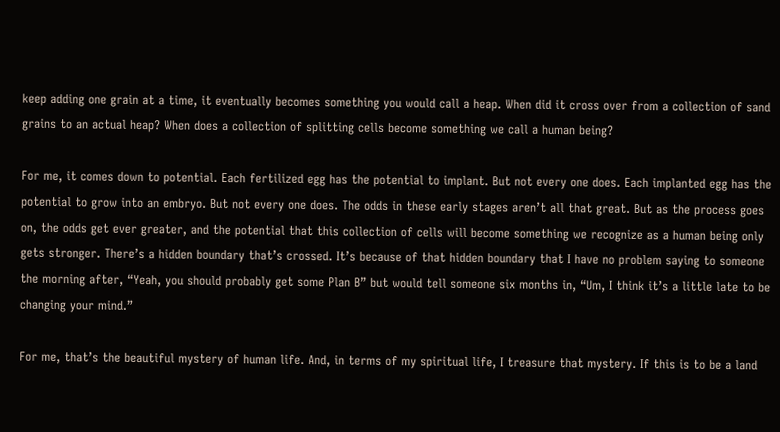keep adding one grain at a time, it eventually becomes something you would call a heap. When did it cross over from a collection of sand grains to an actual heap? When does a collection of splitting cells become something we call a human being?

For me, it comes down to potential. Each fertilized egg has the potential to implant. But not every one does. Each implanted egg has the potential to grow into an embryo. But not every one does. The odds in these early stages aren’t all that great. But as the process goes on, the odds get ever greater, and the potential that this collection of cells will become something we recognize as a human being only gets stronger. There’s a hidden boundary that’s crossed. It’s because of that hidden boundary that I have no problem saying to someone the morning after, “Yeah, you should probably get some Plan B” but would tell someone six months in, “Um, I think it’s a little late to be changing your mind.”

For me, that’s the beautiful mystery of human life. And, in terms of my spiritual life, I treasure that mystery. If this is to be a land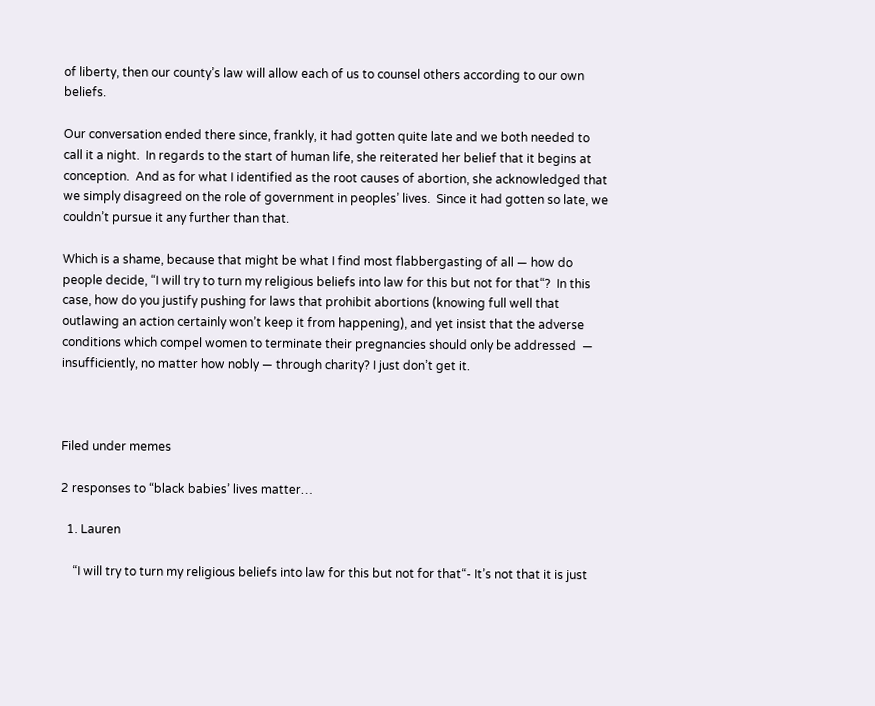of liberty, then our county’s law will allow each of us to counsel others according to our own beliefs.

Our conversation ended there since, frankly, it had gotten quite late and we both needed to call it a night.  In regards to the start of human life, she reiterated her belief that it begins at conception.  And as for what I identified as the root causes of abortion, she acknowledged that we simply disagreed on the role of government in peoples’ lives.  Since it had gotten so late, we couldn’t pursue it any further than that.

Which is a shame, because that might be what I find most flabbergasting of all — how do people decide, “I will try to turn my religious beliefs into law for this but not for that“?  In this case, how do you justify pushing for laws that prohibit abortions (knowing full well that outlawing an action certainly won’t keep it from happening), and yet insist that the adverse conditions which compel women to terminate their pregnancies should only be addressed  — insufficiently, no matter how nobly — through charity? I just don’t get it.



Filed under memes

2 responses to “black babies’ lives matter…

  1. Lauren

    “I will try to turn my religious beliefs into law for this but not for that“- It’s not that it is just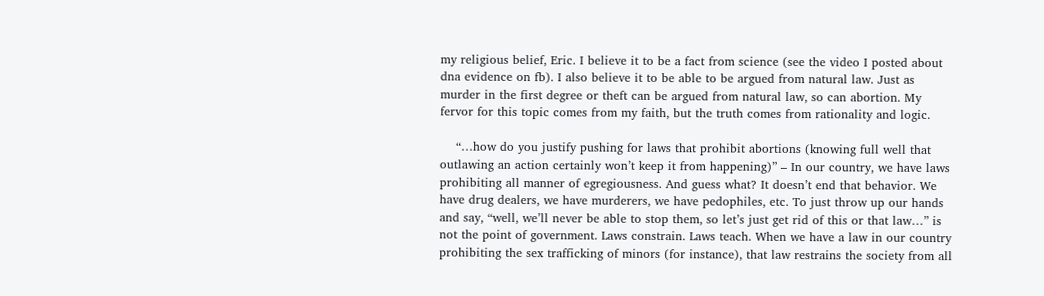my religious belief, Eric. I believe it to be a fact from science (see the video I posted about dna evidence on fb). I also believe it to be able to be argued from natural law. Just as murder in the first degree or theft can be argued from natural law, so can abortion. My fervor for this topic comes from my faith, but the truth comes from rationality and logic.

    “…how do you justify pushing for laws that prohibit abortions (knowing full well that outlawing an action certainly won’t keep it from happening)” – In our country, we have laws prohibiting all manner of egregiousness. And guess what? It doesn’t end that behavior. We have drug dealers, we have murderers, we have pedophiles, etc. To just throw up our hands and say, “well, we’ll never be able to stop them, so let’s just get rid of this or that law…” is not the point of government. Laws constrain. Laws teach. When we have a law in our country prohibiting the sex trafficking of minors (for instance), that law restrains the society from all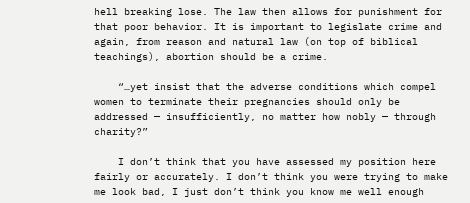hell breaking lose. The law then allows for punishment for that poor behavior. It is important to legislate crime and again, from reason and natural law (on top of biblical teachings), abortion should be a crime.

    “…yet insist that the adverse conditions which compel women to terminate their pregnancies should only be addressed — insufficiently, no matter how nobly — through charity?”

    I don’t think that you have assessed my position here fairly or accurately. I don’t think you were trying to make me look bad, I just don’t think you know me well enough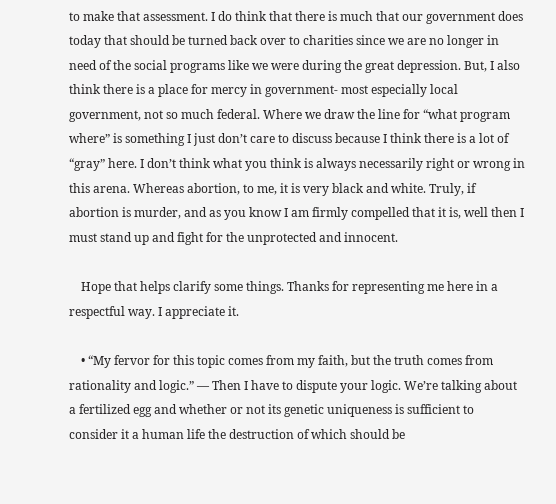to make that assessment. I do think that there is much that our government does today that should be turned back over to charities since we are no longer in need of the social programs like we were during the great depression. But, I also think there is a place for mercy in government- most especially local government, not so much federal. Where we draw the line for “what program where” is something I just don’t care to discuss because I think there is a lot of “gray” here. I don’t think what you think is always necessarily right or wrong in this arena. Whereas abortion, to me, it is very black and white. Truly, if abortion is murder, and as you know I am firmly compelled that it is, well then I must stand up and fight for the unprotected and innocent.

    Hope that helps clarify some things. Thanks for representing me here in a respectful way. I appreciate it.

    • “My fervor for this topic comes from my faith, but the truth comes from rationality and logic.” — Then I have to dispute your logic. We’re talking about a fertilized egg and whether or not its genetic uniqueness is sufficient to consider it a human life the destruction of which should be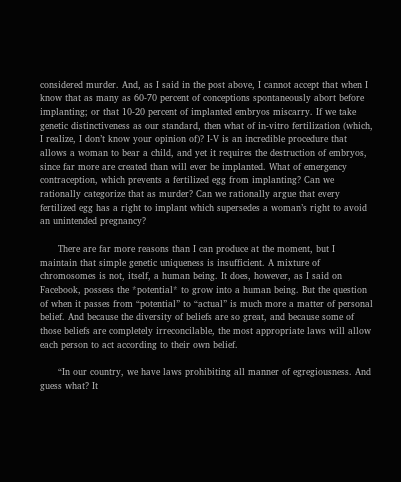considered murder. And, as I said in the post above, I cannot accept that when I know that as many as 60-70 percent of conceptions spontaneously abort before implanting; or that 10-20 percent of implanted embryos miscarry. If we take genetic distinctiveness as our standard, then what of in-vitro fertilization (which, I realize, I don’t know your opinion of)? I-V is an incredible procedure that allows a woman to bear a child, and yet it requires the destruction of embryos, since far more are created than will ever be implanted. What of emergency contraception, which prevents a fertilized egg from implanting? Can we rationally categorize that as murder? Can we rationally argue that every fertilized egg has a right to implant which supersedes a woman’s right to avoid an unintended pregnancy?

      There are far more reasons than I can produce at the moment, but I maintain that simple genetic uniqueness is insufficient. A mixture of chromosomes is not, itself, a human being. It does, however, as I said on Facebook, possess the *potential* to grow into a human being. But the question of when it passes from “potential” to “actual” is much more a matter of personal belief. And because the diversity of beliefs are so great, and because some of those beliefs are completely irreconcilable, the most appropriate laws will allow each person to act according to their own belief.

      “In our country, we have laws prohibiting all manner of egregiousness. And guess what? It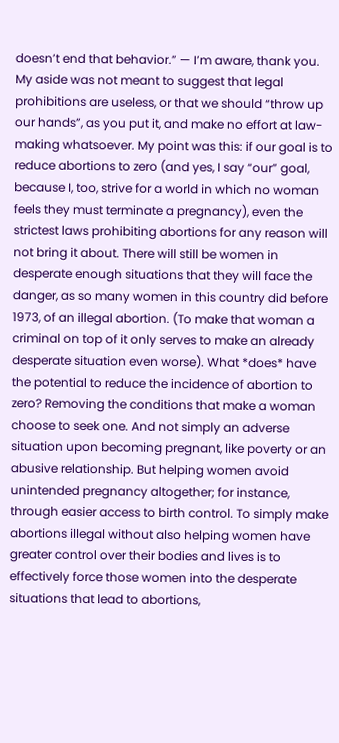doesn’t end that behavior.” — I’m aware, thank you. My aside was not meant to suggest that legal prohibitions are useless, or that we should “throw up our hands”, as you put it, and make no effort at law-making whatsoever. My point was this: if our goal is to reduce abortions to zero (and yes, I say “our” goal, because I, too, strive for a world in which no woman feels they must terminate a pregnancy), even the strictest laws prohibiting abortions for any reason will not bring it about. There will still be women in desperate enough situations that they will face the danger, as so many women in this country did before 1973, of an illegal abortion. (To make that woman a criminal on top of it only serves to make an already desperate situation even worse). What *does* have the potential to reduce the incidence of abortion to zero? Removing the conditions that make a woman choose to seek one. And not simply an adverse situation upon becoming pregnant, like poverty or an abusive relationship. But helping women avoid unintended pregnancy altogether; for instance, through easier access to birth control. To simply make abortions illegal without also helping women have greater control over their bodies and lives is to effectively force those women into the desperate situations that lead to abortions,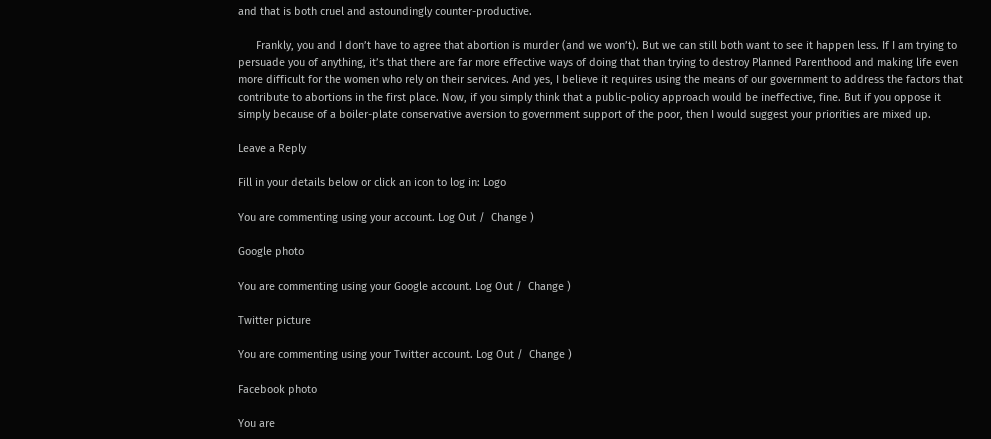and that is both cruel and astoundingly counter-productive.

      Frankly, you and I don’t have to agree that abortion is murder (and we won’t). But we can still both want to see it happen less. If I am trying to persuade you of anything, it’s that there are far more effective ways of doing that than trying to destroy Planned Parenthood and making life even more difficult for the women who rely on their services. And yes, I believe it requires using the means of our government to address the factors that contribute to abortions in the first place. Now, if you simply think that a public-policy approach would be ineffective, fine. But if you oppose it simply because of a boiler-plate conservative aversion to government support of the poor, then I would suggest your priorities are mixed up.

Leave a Reply

Fill in your details below or click an icon to log in: Logo

You are commenting using your account. Log Out /  Change )

Google photo

You are commenting using your Google account. Log Out /  Change )

Twitter picture

You are commenting using your Twitter account. Log Out /  Change )

Facebook photo

You are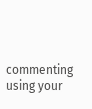commenting using your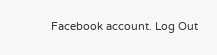Facebook account. Log Out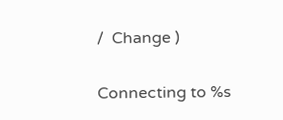/  Change )

Connecting to %s